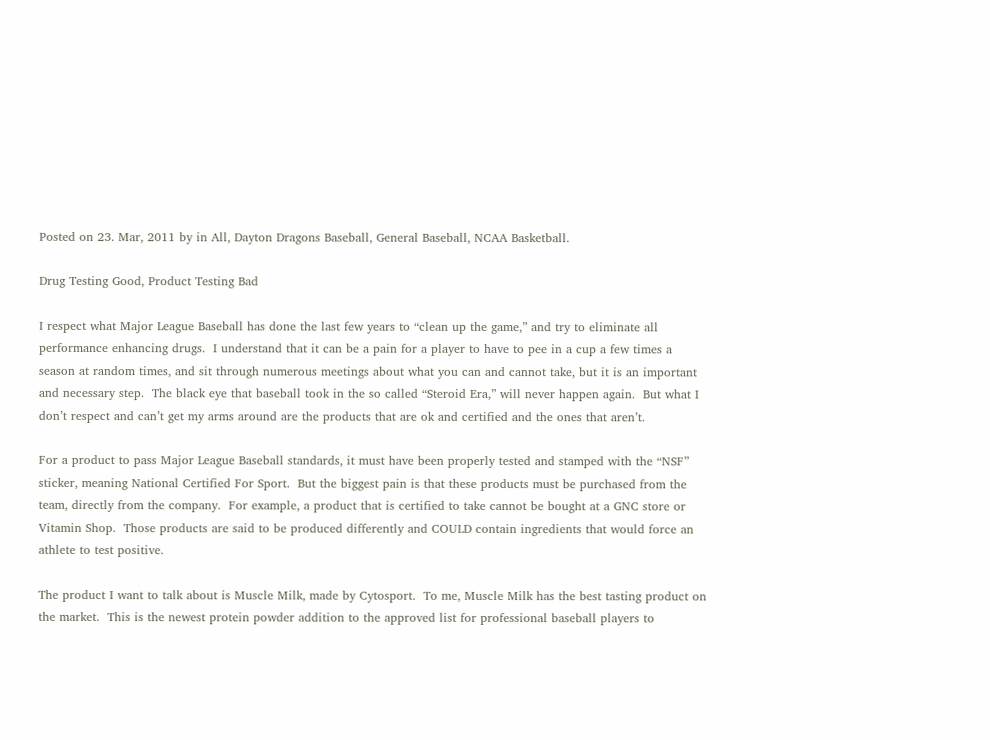Posted on 23. Mar, 2011 by in All, Dayton Dragons Baseball, General Baseball, NCAA Basketball.

Drug Testing Good, Product Testing Bad

I respect what Major League Baseball has done the last few years to “clean up the game,” and try to eliminate all performance enhancing drugs.  I understand that it can be a pain for a player to have to pee in a cup a few times a season at random times, and sit through numerous meetings about what you can and cannot take, but it is an important and necessary step.  The black eye that baseball took in the so called “Steroid Era,” will never happen again.  But what I don’t respect and can’t get my arms around are the products that are ok and certified and the ones that aren’t.

For a product to pass Major League Baseball standards, it must have been properly tested and stamped with the “NSF” sticker, meaning National Certified For Sport.  But the biggest pain is that these products must be purchased from the team, directly from the company.  For example, a product that is certified to take cannot be bought at a GNC store or Vitamin Shop.  Those products are said to be produced differently and COULD contain ingredients that would force an athlete to test positive.

The product I want to talk about is Muscle Milk, made by Cytosport.  To me, Muscle Milk has the best tasting product on the market.  This is the newest protein powder addition to the approved list for professional baseball players to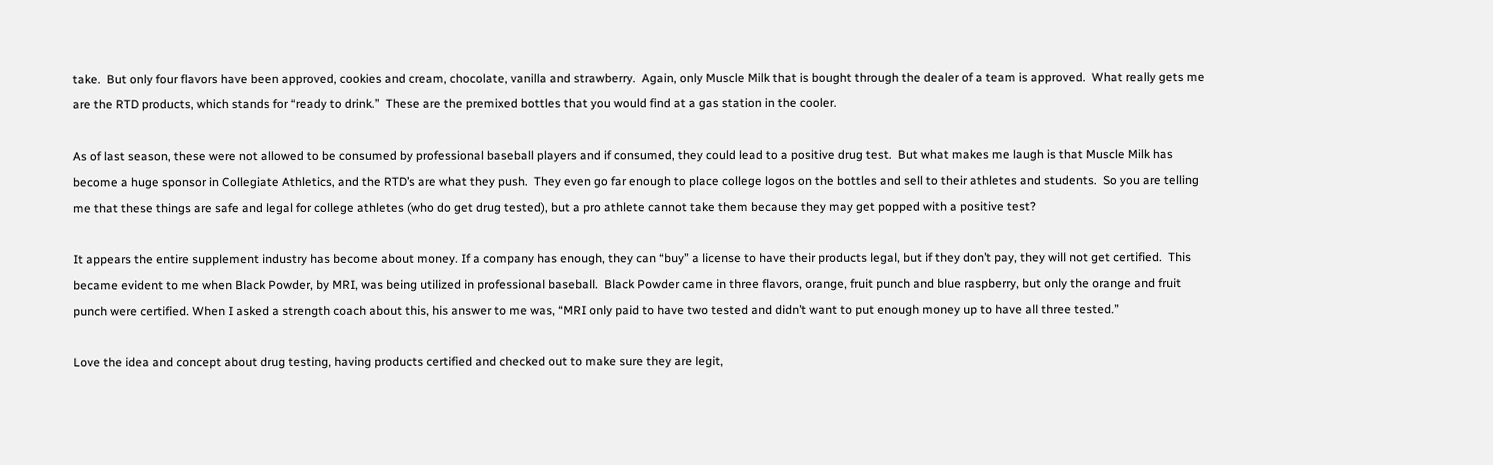take.  But only four flavors have been approved, cookies and cream, chocolate, vanilla and strawberry.  Again, only Muscle Milk that is bought through the dealer of a team is approved.  What really gets me are the RTD products, which stands for “ready to drink.”  These are the premixed bottles that you would find at a gas station in the cooler.

As of last season, these were not allowed to be consumed by professional baseball players and if consumed, they could lead to a positive drug test.  But what makes me laugh is that Muscle Milk has become a huge sponsor in Collegiate Athletics, and the RTD’s are what they push.  They even go far enough to place college logos on the bottles and sell to their athletes and students.  So you are telling me that these things are safe and legal for college athletes (who do get drug tested), but a pro athlete cannot take them because they may get popped with a positive test?

It appears the entire supplement industry has become about money. If a company has enough, they can “buy” a license to have their products legal, but if they don’t pay, they will not get certified.  This became evident to me when Black Powder, by MRI, was being utilized in professional baseball.  Black Powder came in three flavors, orange, fruit punch and blue raspberry, but only the orange and fruit punch were certified. When I asked a strength coach about this, his answer to me was, “MRI only paid to have two tested and didn’t want to put enough money up to have all three tested.”

Love the idea and concept about drug testing, having products certified and checked out to make sure they are legit,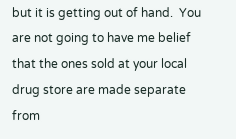but it is getting out of hand.  You are not going to have me belief that the ones sold at your local drug store are made separate from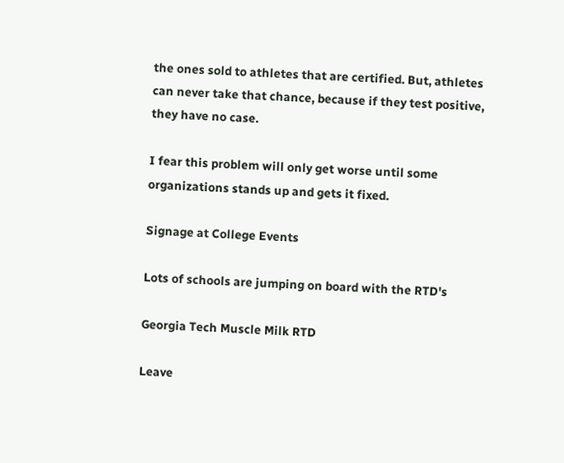the ones sold to athletes that are certified. But, athletes can never take that chance, because if they test positive, they have no case.

I fear this problem will only get worse until some organizations stands up and gets it fixed.

Signage at College Events

Lots of schools are jumping on board with the RTD's

Georgia Tech Muscle Milk RTD

Leave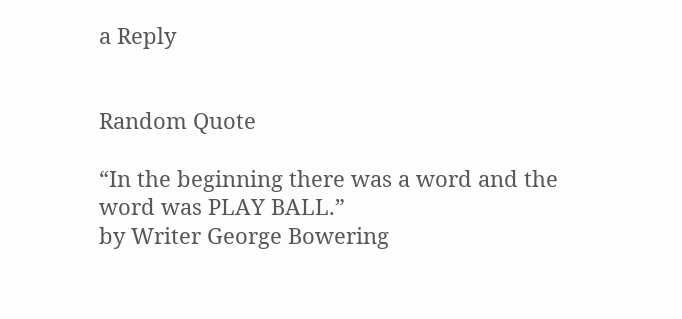a Reply


Random Quote

“In the beginning there was a word and the word was PLAY BALL.”
by Writer George Bowering